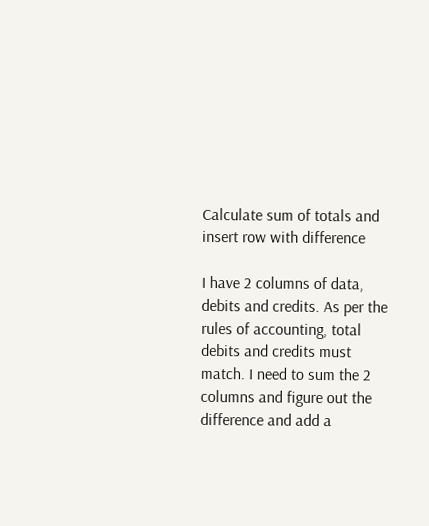Calculate sum of totals and insert row with difference

I have 2 columns of data, debits and credits. As per the rules of accounting, total debits and credits must match. I need to sum the 2 columns and figure out the difference and add a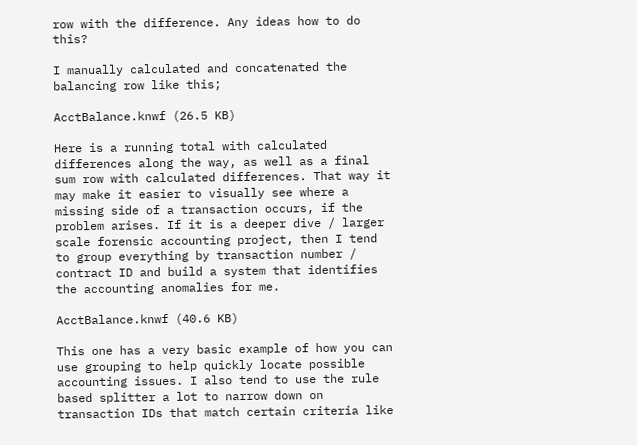row with the difference. Any ideas how to do this?

I manually calculated and concatenated the balancing row like this;

AcctBalance.knwf (26.5 KB)

Here is a running total with calculated differences along the way, as well as a final sum row with calculated differences. That way it may make it easier to visually see where a missing side of a transaction occurs, if the problem arises. If it is a deeper dive / larger scale forensic accounting project, then I tend to group everything by transaction number / contract ID and build a system that identifies the accounting anomalies for me.

AcctBalance.knwf (40.6 KB)

This one has a very basic example of how you can use grouping to help quickly locate possible accounting issues. I also tend to use the rule based splitter a lot to narrow down on transaction IDs that match certain criteria like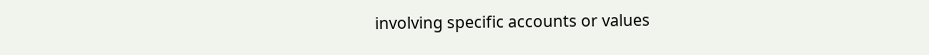involving specific accounts or values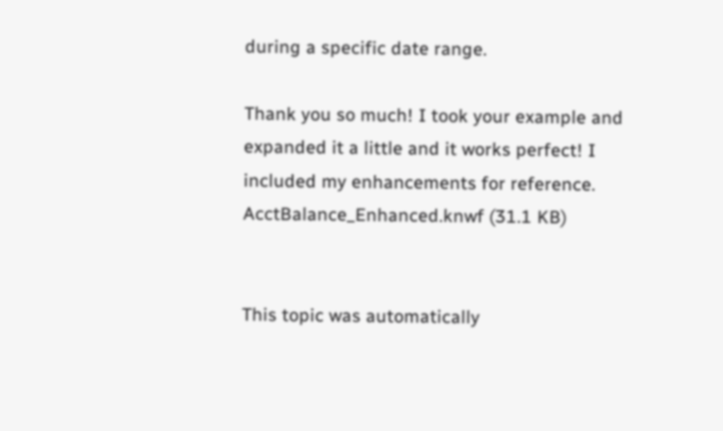during a specific date range.

Thank you so much! I took your example and expanded it a little and it works perfect! I included my enhancements for reference.
AcctBalance_Enhanced.knwf (31.1 KB)


This topic was automatically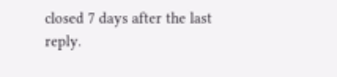closed 7 days after the last reply.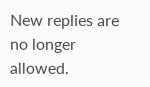New replies are no longer allowed.